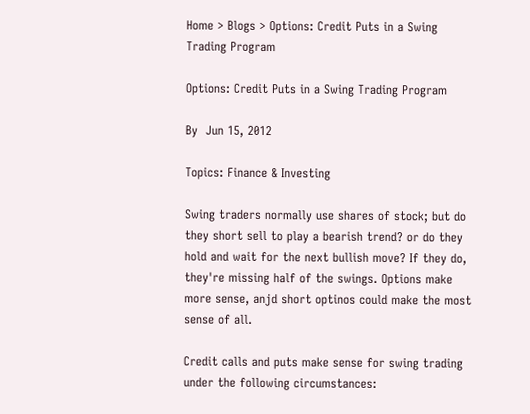Home > Blogs > Options: Credit Puts in a Swing Trading Program

Options: Credit Puts in a Swing Trading Program

By  Jun 15, 2012

Topics: Finance & Investing

Swing traders normally use shares of stock; but do they short sell to play a bearish trend? or do they hold and wait for the next bullish move? If they do, they're missing half of the swings. Options make more sense, anjd short optinos could make the most sense of all.

Credit calls and puts make sense for swing trading under the following circumstances: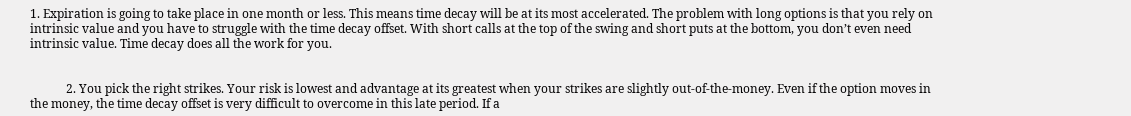1. Expiration is going to take place in one month or less. This means time decay will be at its most accelerated. The problem with long options is that you rely on intrinsic value and you have to struggle with the time decay offset. With short calls at the top of the swing and short puts at the bottom, you don’t even need intrinsic value. Time decay does all the work for you.


            2. You pick the right strikes. Your risk is lowest and advantage at its greatest when your strikes are slightly out-of-the-money. Even if the option moves in the money, the time decay offset is very difficult to overcome in this late period. If a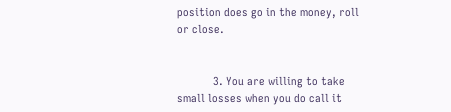position does go in the money, roll or close.


            3. You are willing to take small losses when you do call it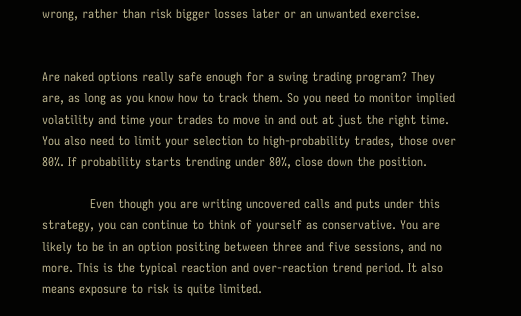wrong, rather than risk bigger losses later or an unwanted exercise.


Are naked options really safe enough for a swing trading program? They are, as long as you know how to track them. So you need to monitor implied volatility and time your trades to move in and out at just the right time. You also need to limit your selection to high-probability trades, those over 80%. If probability starts trending under 80%, close down the position.

            Even though you are writing uncovered calls and puts under this strategy, you can continue to think of yourself as conservative. You are likely to be in an option positing between three and five sessions, and no more. This is the typical reaction and over-reaction trend period. It also means exposure to risk is quite limited.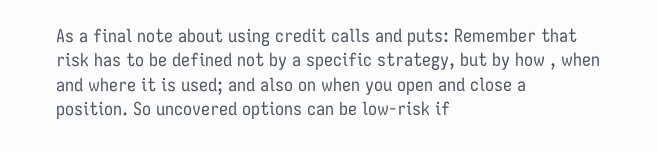As a final note about using credit calls and puts: Remember that risk has to be defined not by a specific strategy, but by how , when and where it is used; and also on when you open and close a position. So uncovered options can be low-risk if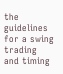the guidelines for a swing trading and timing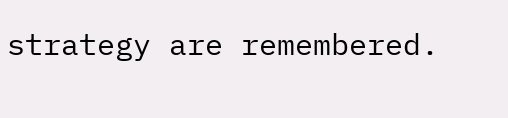strategy are remembered.